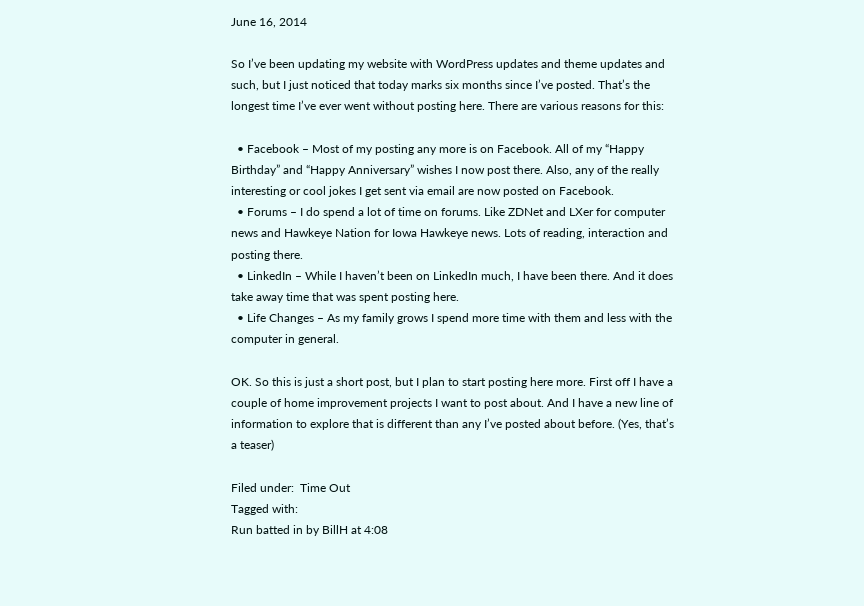June 16, 2014

So I’ve been updating my website with WordPress updates and theme updates and such, but I just noticed that today marks six months since I’ve posted. That’s the longest time I’ve ever went without posting here. There are various reasons for this:

  • Facebook – Most of my posting any more is on Facebook. All of my “Happy Birthday” and “Happy Anniversary” wishes I now post there. Also, any of the really interesting or cool jokes I get sent via email are now posted on Facebook.
  • Forums – I do spend a lot of time on forums. Like ZDNet and LXer for computer news and Hawkeye Nation for Iowa Hawkeye news. Lots of reading, interaction and posting there.
  • LinkedIn – While I haven’t been on LinkedIn much, I have been there. And it does take away time that was spent posting here.
  • Life Changes – As my family grows I spend more time with them and less with the computer in general.

OK. So this is just a short post, but I plan to start posting here more. First off I have a couple of home improvement projects I want to post about. And I have a new line of information to explore that is different than any I’ve posted about before. (Yes, that’s a teaser)

Filed under:  Time Out
Tagged with:
Run batted in by BillH at 4:08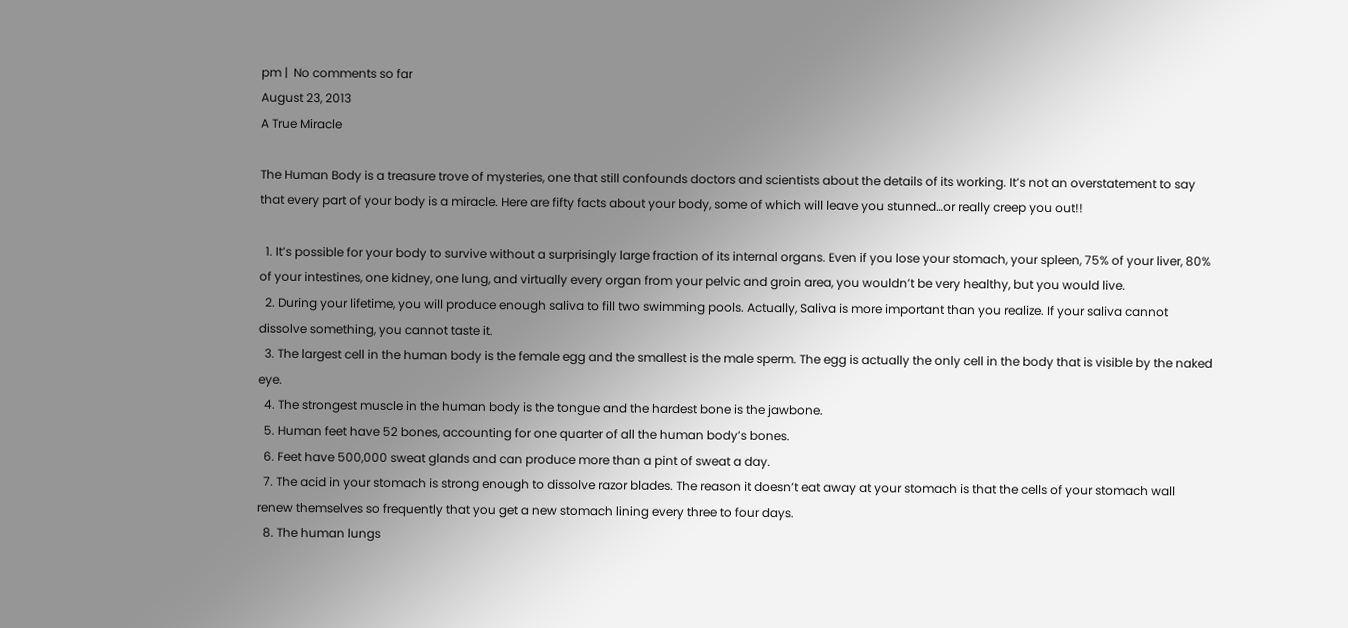pm |  No comments so far
August 23, 2013
A True Miracle

The Human Body is a treasure trove of mysteries, one that still confounds doctors and scientists about the details of its working. It’s not an overstatement to say that every part of your body is a miracle. Here are fifty facts about your body, some of which will leave you stunned…or really creep you out!!

  1. It’s possible for your body to survive without a surprisingly large fraction of its internal organs. Even if you lose your stomach, your spleen, 75% of your liver, 80% of your intestines, one kidney, one lung, and virtually every organ from your pelvic and groin area, you wouldn’t be very healthy, but you would live.
  2. During your lifetime, you will produce enough saliva to fill two swimming pools. Actually, Saliva is more important than you realize. If your saliva cannot dissolve something, you cannot taste it.
  3. The largest cell in the human body is the female egg and the smallest is the male sperm. The egg is actually the only cell in the body that is visible by the naked eye.
  4. The strongest muscle in the human body is the tongue and the hardest bone is the jawbone.
  5. Human feet have 52 bones, accounting for one quarter of all the human body’s bones.
  6. Feet have 500,000 sweat glands and can produce more than a pint of sweat a day.
  7. The acid in your stomach is strong enough to dissolve razor blades. The reason it doesn’t eat away at your stomach is that the cells of your stomach wall renew themselves so frequently that you get a new stomach lining every three to four days.
  8. The human lungs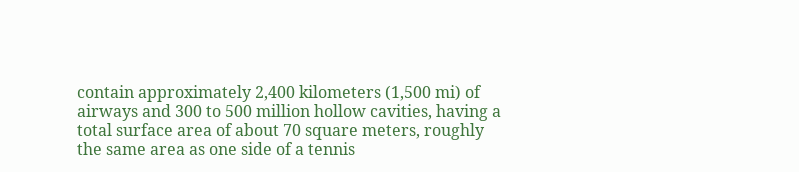contain approximately 2,400 kilometers (1,500 mi) of airways and 300 to 500 million hollow cavities, having a total surface area of about 70 square meters, roughly the same area as one side of a tennis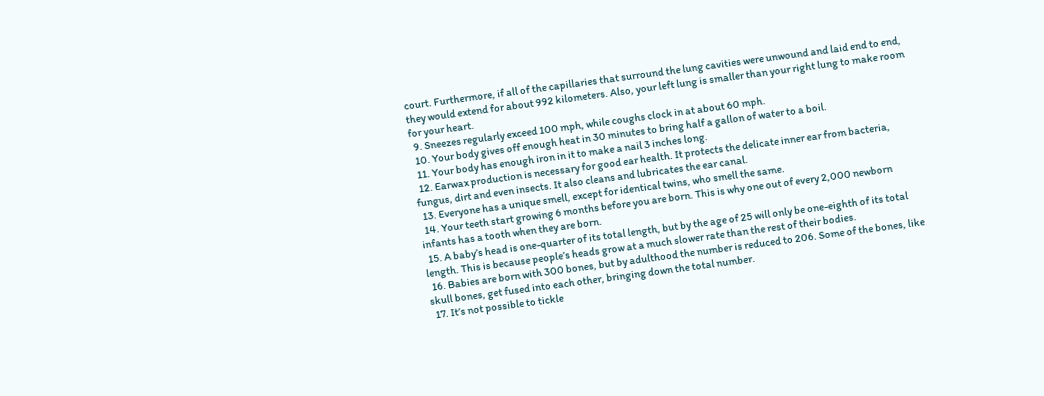court. Furthermore, if all of the capillaries that surround the lung cavities were unwound and laid end to end, they would extend for about 992 kilometers. Also, your left lung is smaller than your right lung to make room for your heart.
  9. Sneezes regularly exceed 100 mph, while coughs clock in at about 60 mph.
  10. Your body gives off enough heat in 30 minutes to bring half a gallon of water to a boil.
  11. Your body has enough iron in it to make a nail 3 inches long.
  12. Earwax production is necessary for good ear health. It protects the delicate inner ear from bacteria, fungus, dirt and even insects. It also cleans and lubricates the ear canal.
  13. Everyone has a unique smell, except for identical twins, who smell the same.
  14. Your teeth start growing 6 months before you are born. This is why one out of every 2,000 newborn infants has a tooth when they are born.
  15. A baby’s head is one-quarter of its total length, but by the age of 25 will only be one-eighth of its total length. This is because people’s heads grow at a much slower rate than the rest of their bodies.
  16. Babies are born with 300 bones, but by adulthood the number is reduced to 206. Some of the bones, like skull bones, get fused into each other, bringing down the total number.
  17. It’s not possible to tickle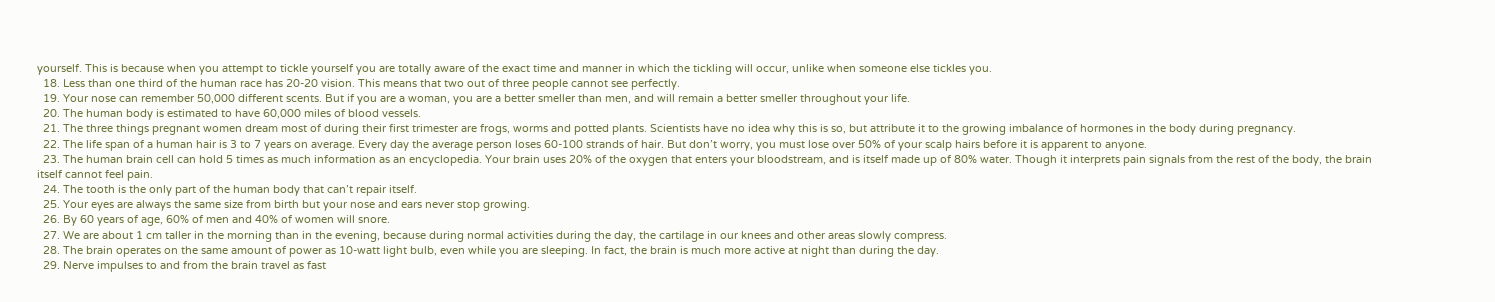yourself. This is because when you attempt to tickle yourself you are totally aware of the exact time and manner in which the tickling will occur, unlike when someone else tickles you.
  18. Less than one third of the human race has 20-20 vision. This means that two out of three people cannot see perfectly.
  19. Your nose can remember 50,000 different scents. But if you are a woman, you are a better smeller than men, and will remain a better smeller throughout your life.
  20. The human body is estimated to have 60,000 miles of blood vessels.
  21. The three things pregnant women dream most of during their first trimester are frogs, worms and potted plants. Scientists have no idea why this is so, but attribute it to the growing imbalance of hormones in the body during pregnancy.
  22. The life span of a human hair is 3 to 7 years on average. Every day the average person loses 60-100 strands of hair. But don’t worry, you must lose over 50% of your scalp hairs before it is apparent to anyone.
  23. The human brain cell can hold 5 times as much information as an encyclopedia. Your brain uses 20% of the oxygen that enters your bloodstream, and is itself made up of 80% water. Though it interprets pain signals from the rest of the body, the brain itself cannot feel pain.
  24. The tooth is the only part of the human body that can’t repair itself.
  25. Your eyes are always the same size from birth but your nose and ears never stop growing.
  26. By 60 years of age, 60% of men and 40% of women will snore.
  27. We are about 1 cm taller in the morning than in the evening, because during normal activities during the day, the cartilage in our knees and other areas slowly compress.
  28. The brain operates on the same amount of power as 10-watt light bulb, even while you are sleeping. In fact, the brain is much more active at night than during the day.
  29. Nerve impulses to and from the brain travel as fast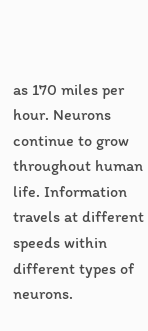as 170 miles per hour. Neurons continue to grow throughout human life. Information travels at different speeds within different types of neurons.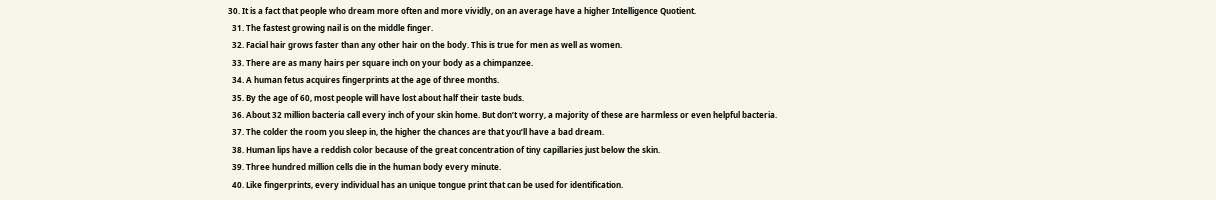30. It is a fact that people who dream more often and more vividly, on an average have a higher Intelligence Quotient.
  31. The fastest growing nail is on the middle finger.
  32. Facial hair grows faster than any other hair on the body. This is true for men as well as women.
  33. There are as many hairs per square inch on your body as a chimpanzee.
  34. A human fetus acquires fingerprints at the age of three months.
  35. By the age of 60, most people will have lost about half their taste buds.
  36. About 32 million bacteria call every inch of your skin home. But don’t worry, a majority of these are harmless or even helpful bacteria.
  37. The colder the room you sleep in, the higher the chances are that you’ll have a bad dream.
  38. Human lips have a reddish color because of the great concentration of tiny capillaries just below the skin.
  39. Three hundred million cells die in the human body every minute.
  40. Like fingerprints, every individual has an unique tongue print that can be used for identification.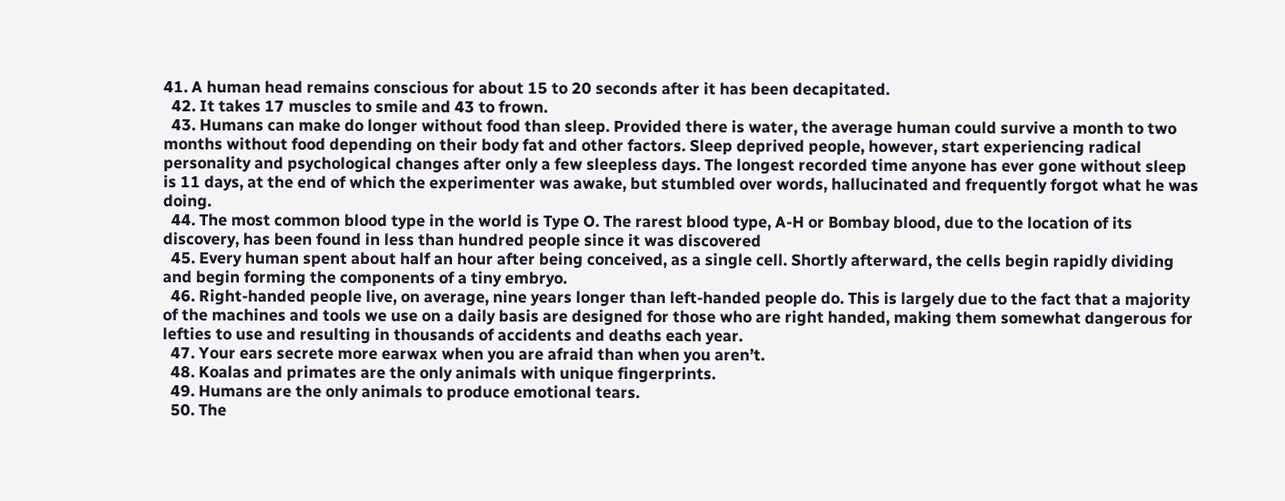41. A human head remains conscious for about 15 to 20 seconds after it has been decapitated.
  42. It takes 17 muscles to smile and 43 to frown.
  43. Humans can make do longer without food than sleep. Provided there is water, the average human could survive a month to two months without food depending on their body fat and other factors. Sleep deprived people, however, start experiencing radical personality and psychological changes after only a few sleepless days. The longest recorded time anyone has ever gone without sleep is 11 days, at the end of which the experimenter was awake, but stumbled over words, hallucinated and frequently forgot what he was doing.
  44. The most common blood type in the world is Type O. The rarest blood type, A-H or Bombay blood, due to the location of its discovery, has been found in less than hundred people since it was discovered
  45. Every human spent about half an hour after being conceived, as a single cell. Shortly afterward, the cells begin rapidly dividing and begin forming the components of a tiny embryo.
  46. Right-handed people live, on average, nine years longer than left-handed people do. This is largely due to the fact that a majority of the machines and tools we use on a daily basis are designed for those who are right handed, making them somewhat dangerous for lefties to use and resulting in thousands of accidents and deaths each year.
  47. Your ears secrete more earwax when you are afraid than when you aren’t.
  48. Koalas and primates are the only animals with unique fingerprints.
  49. Humans are the only animals to produce emotional tears.
  50. The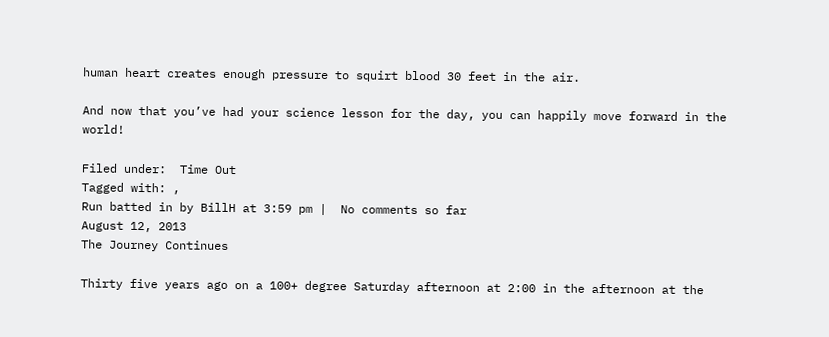human heart creates enough pressure to squirt blood 30 feet in the air.

And now that you’ve had your science lesson for the day, you can happily move forward in the world!

Filed under:  Time Out
Tagged with: ,
Run batted in by BillH at 3:59 pm |  No comments so far
August 12, 2013
The Journey Continues

Thirty five years ago on a 100+ degree Saturday afternoon at 2:00 in the afternoon at the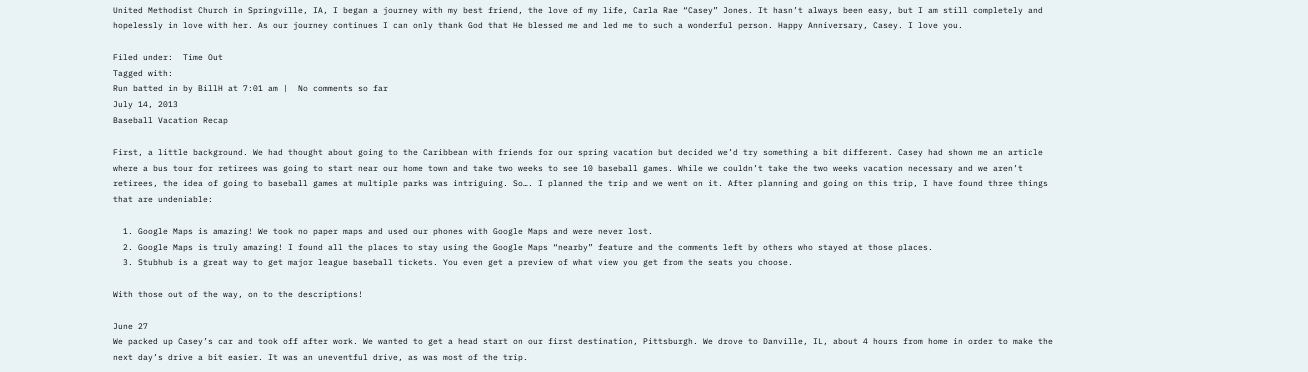United Methodist Church in Springville, IA, I began a journey with my best friend, the love of my life, Carla Rae “Casey” Jones. It hasn’t always been easy, but I am still completely and hopelessly in love with her. As our journey continues I can only thank God that He blessed me and led me to such a wonderful person. Happy Anniversary, Casey. I love you.

Filed under:  Time Out
Tagged with:
Run batted in by BillH at 7:01 am |  No comments so far
July 14, 2013
Baseball Vacation Recap

First, a little background. We had thought about going to the Caribbean with friends for our spring vacation but decided we’d try something a bit different. Casey had shown me an article where a bus tour for retirees was going to start near our home town and take two weeks to see 10 baseball games. While we couldn’t take the two weeks vacation necessary and we aren’t retirees, the idea of going to baseball games at multiple parks was intriguing. So…. I planned the trip and we went on it. After planning and going on this trip, I have found three things that are undeniable:

  1. Google Maps is amazing! We took no paper maps and used our phones with Google Maps and were never lost.
  2. Google Maps is truly amazing! I found all the places to stay using the Google Maps “nearby” feature and the comments left by others who stayed at those places.
  3. Stubhub is a great way to get major league baseball tickets. You even get a preview of what view you get from the seats you choose.

With those out of the way, on to the descriptions!

June 27
We packed up Casey’s car and took off after work. We wanted to get a head start on our first destination, Pittsburgh. We drove to Danville, IL, about 4 hours from home in order to make the next day’s drive a bit easier. It was an uneventful drive, as was most of the trip.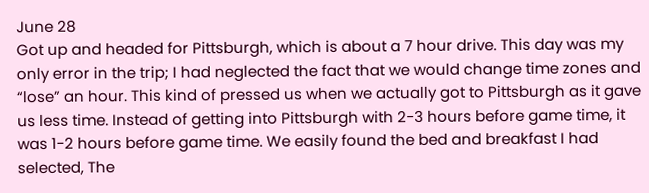June 28
Got up and headed for Pittsburgh, which is about a 7 hour drive. This day was my only error in the trip; I had neglected the fact that we would change time zones and “lose” an hour. This kind of pressed us when we actually got to Pittsburgh as it gave us less time. Instead of getting into Pittsburgh with 2-3 hours before game time, it was 1-2 hours before game time. We easily found the bed and breakfast I had selected, The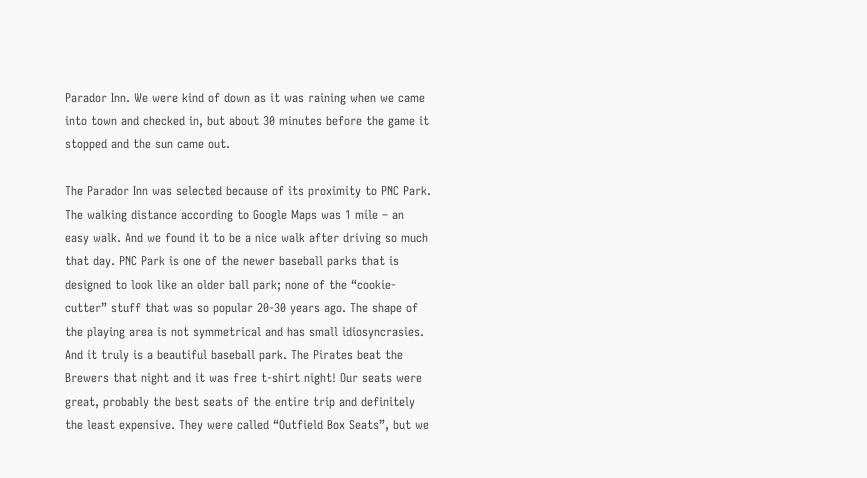Parador Inn. We were kind of down as it was raining when we came into town and checked in, but about 30 minutes before the game it stopped and the sun came out.

The Parador Inn was selected because of its proximity to PNC Park. The walking distance according to Google Maps was 1 mile – an easy walk. And we found it to be a nice walk after driving so much that day. PNC Park is one of the newer baseball parks that is designed to look like an older ball park; none of the “cookie-cutter” stuff that was so popular 20-30 years ago. The shape of the playing area is not symmetrical and has small idiosyncrasies. And it truly is a beautiful baseball park. The Pirates beat the Brewers that night and it was free t-shirt night! Our seats were great, probably the best seats of the entire trip and definitely the least expensive. They were called “Outfield Box Seats”, but we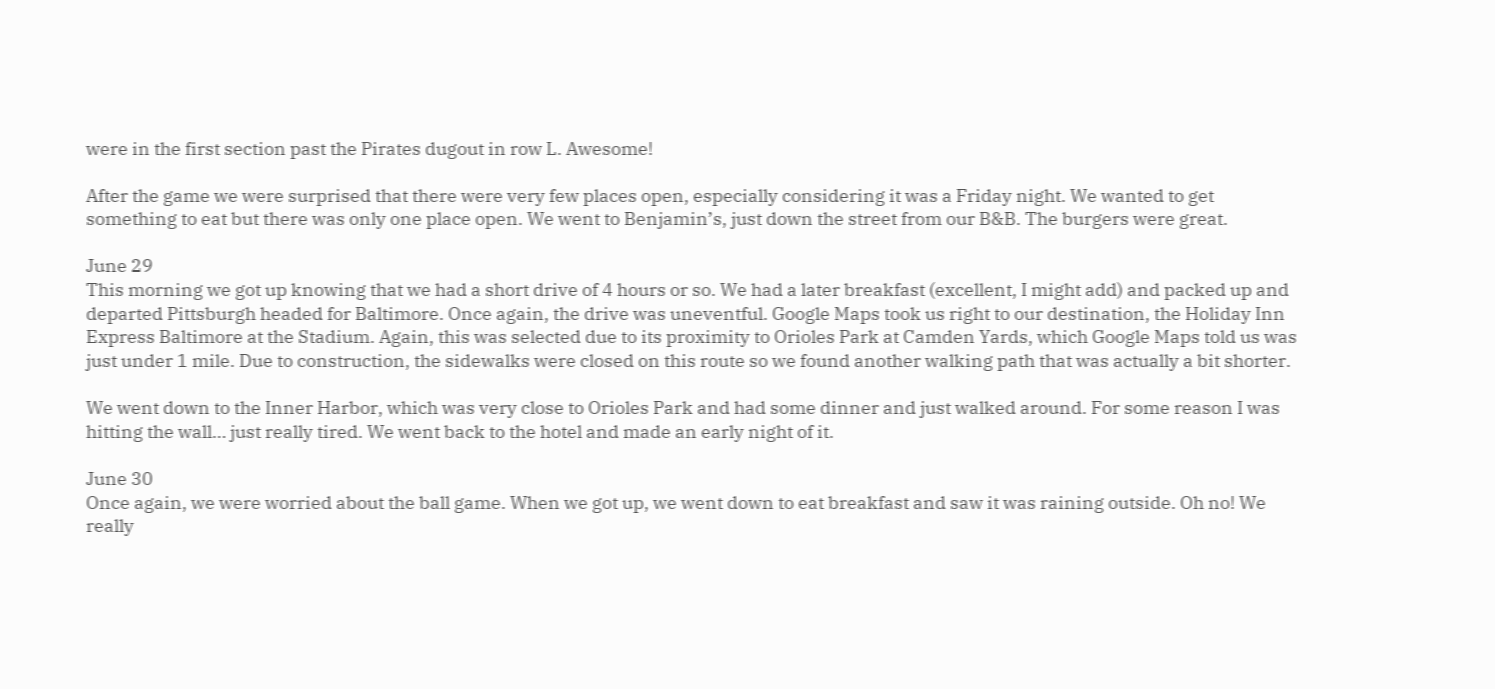were in the first section past the Pirates dugout in row L. Awesome!

After the game we were surprised that there were very few places open, especially considering it was a Friday night. We wanted to get something to eat but there was only one place open. We went to Benjamin’s, just down the street from our B&B. The burgers were great.

June 29
This morning we got up knowing that we had a short drive of 4 hours or so. We had a later breakfast (excellent, I might add) and packed up and departed Pittsburgh headed for Baltimore. Once again, the drive was uneventful. Google Maps took us right to our destination, the Holiday Inn Express Baltimore at the Stadium. Again, this was selected due to its proximity to Orioles Park at Camden Yards, which Google Maps told us was just under 1 mile. Due to construction, the sidewalks were closed on this route so we found another walking path that was actually a bit shorter.

We went down to the Inner Harbor, which was very close to Orioles Park and had some dinner and just walked around. For some reason I was hitting the wall… just really tired. We went back to the hotel and made an early night of it.

June 30
Once again, we were worried about the ball game. When we got up, we went down to eat breakfast and saw it was raining outside. Oh no! We really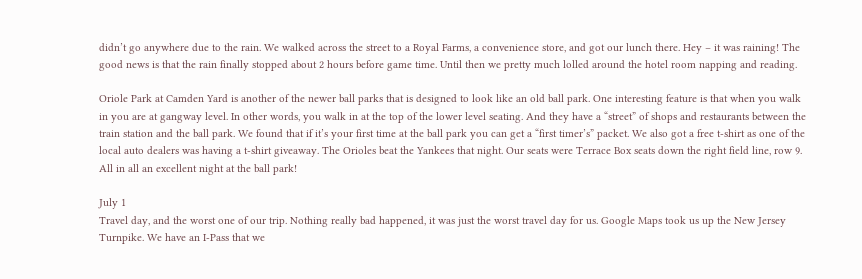didn’t go anywhere due to the rain. We walked across the street to a Royal Farms, a convenience store, and got our lunch there. Hey – it was raining! The good news is that the rain finally stopped about 2 hours before game time. Until then we pretty much lolled around the hotel room napping and reading.

Oriole Park at Camden Yard is another of the newer ball parks that is designed to look like an old ball park. One interesting feature is that when you walk in you are at gangway level. In other words, you walk in at the top of the lower level seating. And they have a “street” of shops and restaurants between the train station and the ball park. We found that if it’s your first time at the ball park you can get a “first timer’s” packet. We also got a free t-shirt as one of the local auto dealers was having a t-shirt giveaway. The Orioles beat the Yankees that night. Our seats were Terrace Box seats down the right field line, row 9. All in all an excellent night at the ball park!

July 1
Travel day, and the worst one of our trip. Nothing really bad happened, it was just the worst travel day for us. Google Maps took us up the New Jersey Turnpike. We have an I-Pass that we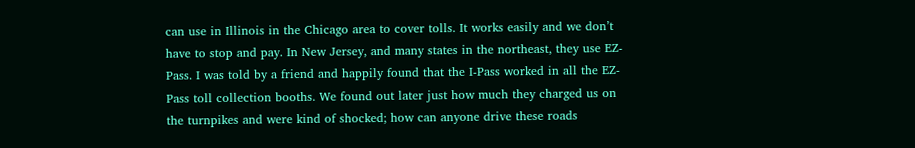can use in Illinois in the Chicago area to cover tolls. It works easily and we don’t have to stop and pay. In New Jersey, and many states in the northeast, they use EZ-Pass. I was told by a friend and happily found that the I-Pass worked in all the EZ-Pass toll collection booths. We found out later just how much they charged us on the turnpikes and were kind of shocked; how can anyone drive these roads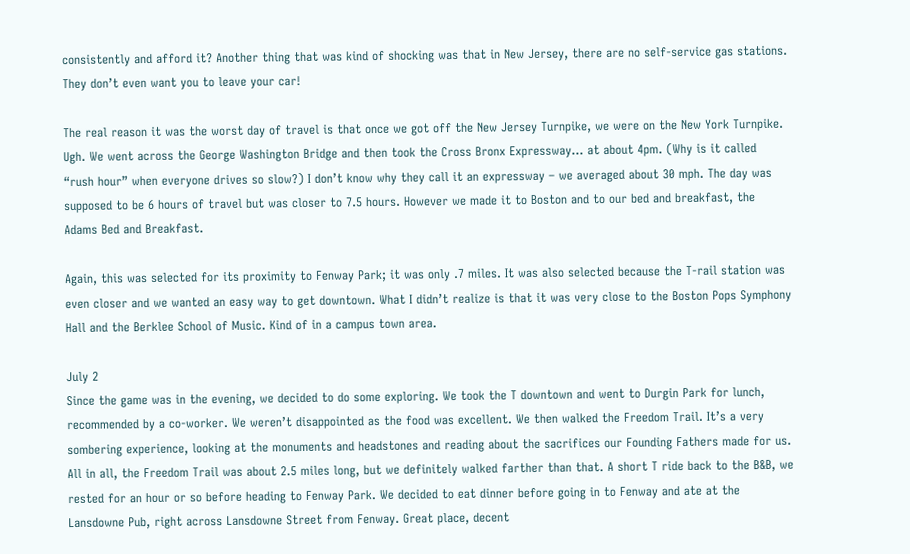consistently and afford it? Another thing that was kind of shocking was that in New Jersey, there are no self-service gas stations. They don’t even want you to leave your car!

The real reason it was the worst day of travel is that once we got off the New Jersey Turnpike, we were on the New York Turnpike. Ugh. We went across the George Washington Bridge and then took the Cross Bronx Expressway… at about 4pm. (Why is it called “rush hour” when everyone drives so slow?) I don’t know why they call it an expressway – we averaged about 30 mph. The day was supposed to be 6 hours of travel but was closer to 7.5 hours. However we made it to Boston and to our bed and breakfast, the Adams Bed and Breakfast.

Again, this was selected for its proximity to Fenway Park; it was only .7 miles. It was also selected because the T-rail station was even closer and we wanted an easy way to get downtown. What I didn’t realize is that it was very close to the Boston Pops Symphony Hall and the Berklee School of Music. Kind of in a campus town area.

July 2
Since the game was in the evening, we decided to do some exploring. We took the T downtown and went to Durgin Park for lunch, recommended by a co-worker. We weren’t disappointed as the food was excellent. We then walked the Freedom Trail. It’s a very sombering experience, looking at the monuments and headstones and reading about the sacrifices our Founding Fathers made for us. All in all, the Freedom Trail was about 2.5 miles long, but we definitely walked farther than that. A short T ride back to the B&B, we rested for an hour or so before heading to Fenway Park. We decided to eat dinner before going in to Fenway and ate at the Lansdowne Pub, right across Lansdowne Street from Fenway. Great place, decent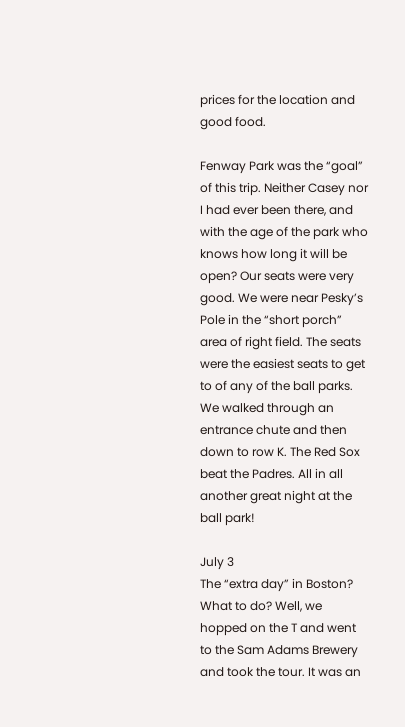prices for the location and good food.

Fenway Park was the “goal” of this trip. Neither Casey nor I had ever been there, and with the age of the park who knows how long it will be open? Our seats were very good. We were near Pesky’s Pole in the “short porch” area of right field. The seats were the easiest seats to get to of any of the ball parks. We walked through an entrance chute and then down to row K. The Red Sox beat the Padres. All in all another great night at the ball park!

July 3
The “extra day” in Boston? What to do? Well, we hopped on the T and went to the Sam Adams Brewery and took the tour. It was an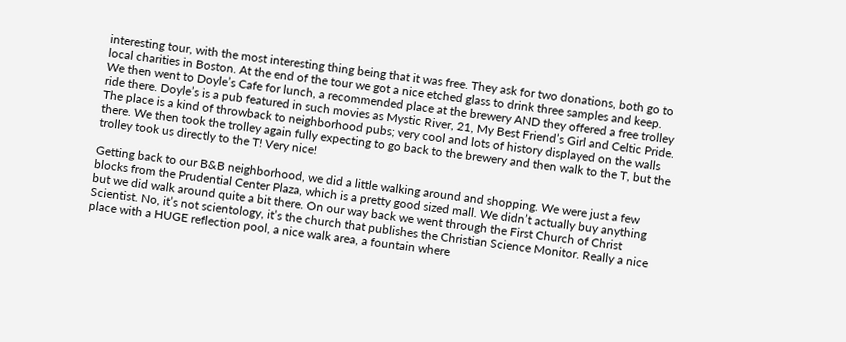interesting tour, with the most interesting thing being that it was free. They ask for two donations, both go to local charities in Boston. At the end of the tour we got a nice etched glass to drink three samples and keep. We then went to Doyle’s Cafe for lunch, a recommended place at the brewery AND they offered a free trolley ride there. Doyle’s is a pub featured in such movies as Mystic River, 21, My Best Friend’s Girl and Celtic Pride. The place is a kind of throwback to neighborhood pubs; very cool and lots of history displayed on the walls there. We then took the trolley again fully expecting to go back to the brewery and then walk to the T, but the trolley took us directly to the T! Very nice!

Getting back to our B&B neighborhood, we did a little walking around and shopping. We were just a few blocks from the Prudential Center Plaza, which is a pretty good sized mall. We didn’t actually buy anything but we did walk around quite a bit there. On our way back we went through the First Church of Christ Scientist. No, it’s not scientology, it’s the church that publishes the Christian Science Monitor. Really a nice place with a HUGE reflection pool, a nice walk area, a fountain where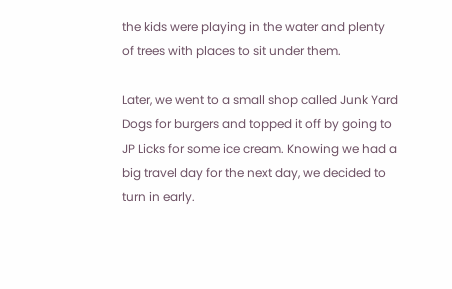the kids were playing in the water and plenty of trees with places to sit under them.

Later, we went to a small shop called Junk Yard Dogs for burgers and topped it off by going to JP Licks for some ice cream. Knowing we had a big travel day for the next day, we decided to turn in early.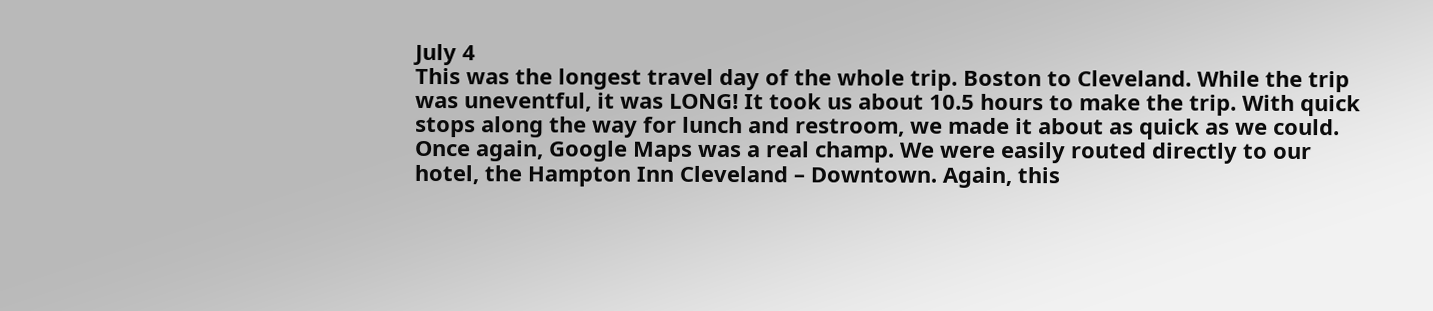July 4
This was the longest travel day of the whole trip. Boston to Cleveland. While the trip was uneventful, it was LONG! It took us about 10.5 hours to make the trip. With quick stops along the way for lunch and restroom, we made it about as quick as we could. Once again, Google Maps was a real champ. We were easily routed directly to our hotel, the Hampton Inn Cleveland – Downtown. Again, this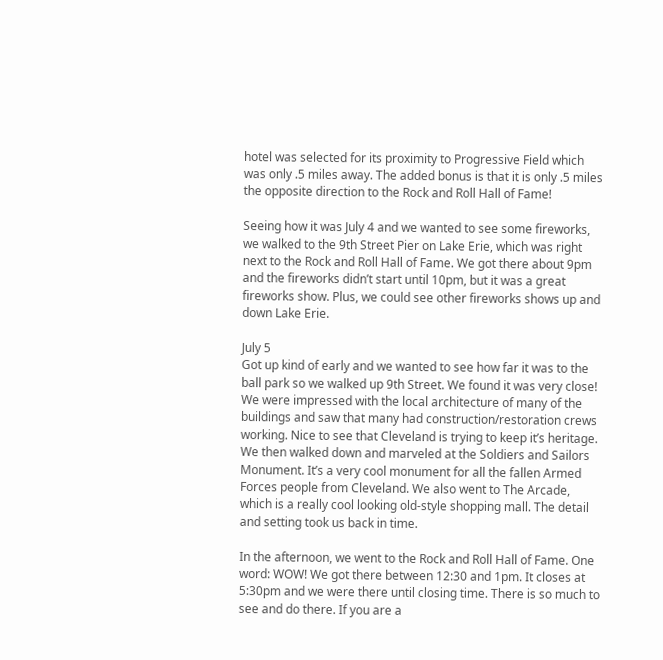hotel was selected for its proximity to Progressive Field which was only .5 miles away. The added bonus is that it is only .5 miles the opposite direction to the Rock and Roll Hall of Fame!

Seeing how it was July 4 and we wanted to see some fireworks, we walked to the 9th Street Pier on Lake Erie, which was right next to the Rock and Roll Hall of Fame. We got there about 9pm and the fireworks didn’t start until 10pm, but it was a great fireworks show. Plus, we could see other fireworks shows up and down Lake Erie.

July 5
Got up kind of early and we wanted to see how far it was to the ball park so we walked up 9th Street. We found it was very close! We were impressed with the local architecture of many of the buildings and saw that many had construction/restoration crews working. Nice to see that Cleveland is trying to keep it’s heritage. We then walked down and marveled at the Soldiers and Sailors Monument. It’s a very cool monument for all the fallen Armed Forces people from Cleveland. We also went to The Arcade, which is a really cool looking old-style shopping mall. The detail and setting took us back in time.

In the afternoon, we went to the Rock and Roll Hall of Fame. One word: WOW! We got there between 12:30 and 1pm. It closes at 5:30pm and we were there until closing time. There is so much to see and do there. If you are a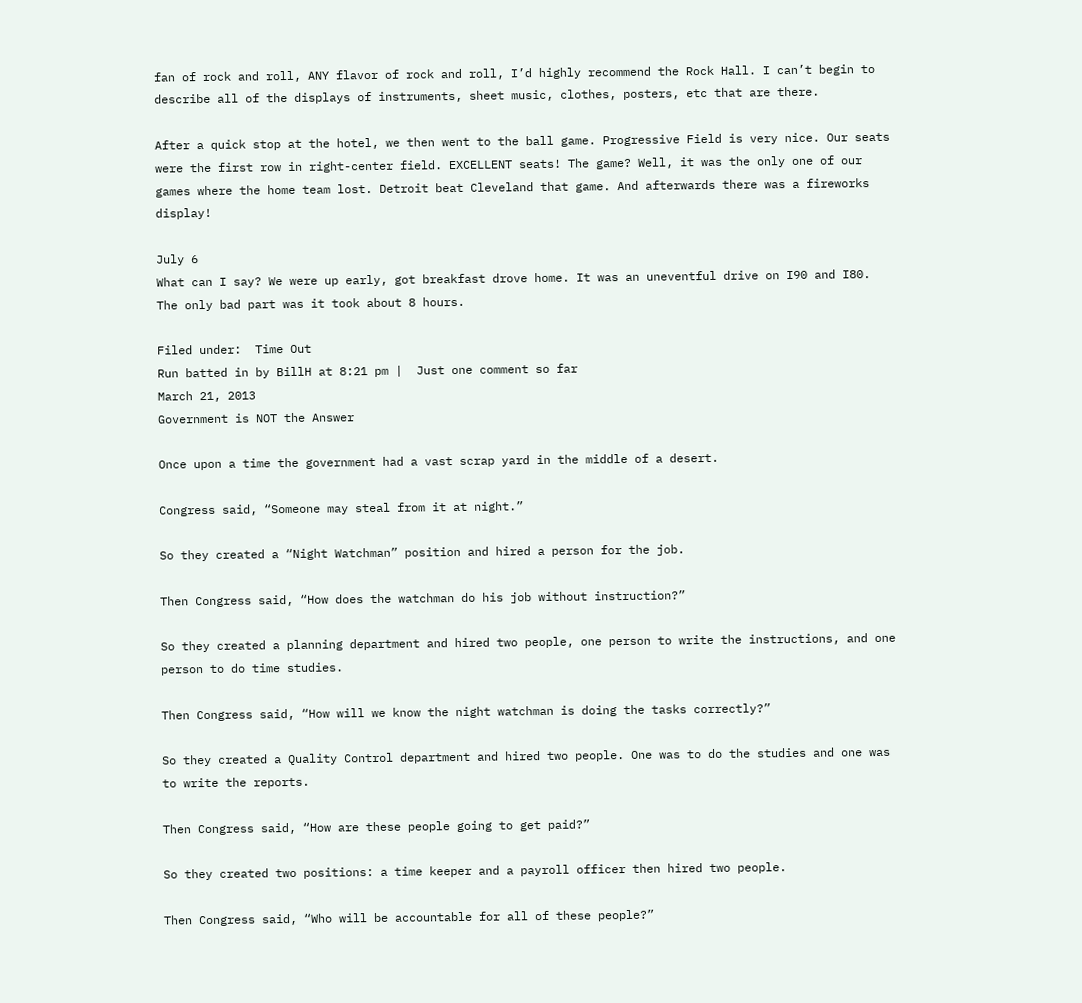fan of rock and roll, ANY flavor of rock and roll, I’d highly recommend the Rock Hall. I can’t begin to describe all of the displays of instruments, sheet music, clothes, posters, etc that are there.

After a quick stop at the hotel, we then went to the ball game. Progressive Field is very nice. Our seats were the first row in right-center field. EXCELLENT seats! The game? Well, it was the only one of our games where the home team lost. Detroit beat Cleveland that game. And afterwards there was a fireworks display!

July 6
What can I say? We were up early, got breakfast drove home. It was an uneventful drive on I90 and I80. The only bad part was it took about 8 hours.

Filed under:  Time Out
Run batted in by BillH at 8:21 pm |  Just one comment so far
March 21, 2013
Government is NOT the Answer

Once upon a time the government had a vast scrap yard in the middle of a desert.

Congress said, “Someone may steal from it at night.”

So they created a “Night Watchman” position and hired a person for the job.

Then Congress said, “How does the watchman do his job without instruction?”

So they created a planning department and hired two people, one person to write the instructions, and one person to do time studies.

Then Congress said, “How will we know the night watchman is doing the tasks correctly?”

So they created a Quality Control department and hired two people. One was to do the studies and one was to write the reports.

Then Congress said, “How are these people going to get paid?”

So they created two positions: a time keeper and a payroll officer then hired two people.

Then Congress said, “Who will be accountable for all of these people?”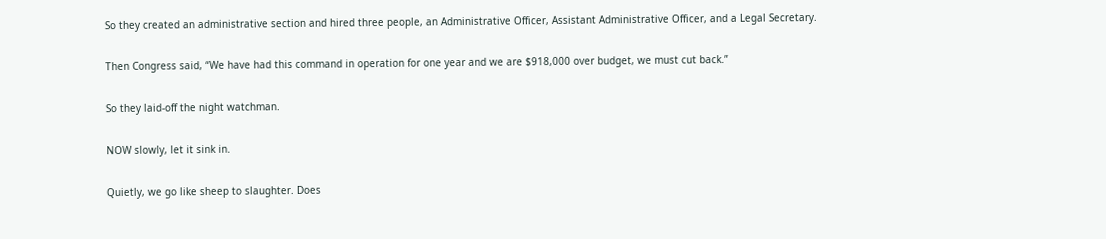So they created an administrative section and hired three people, an Administrative Officer, Assistant Administrative Officer, and a Legal Secretary.

Then Congress said, “We have had this command in operation for one year and we are $918,000 over budget, we must cut back.”

So they laid-off the night watchman.

NOW slowly, let it sink in.

Quietly, we go like sheep to slaughter. Does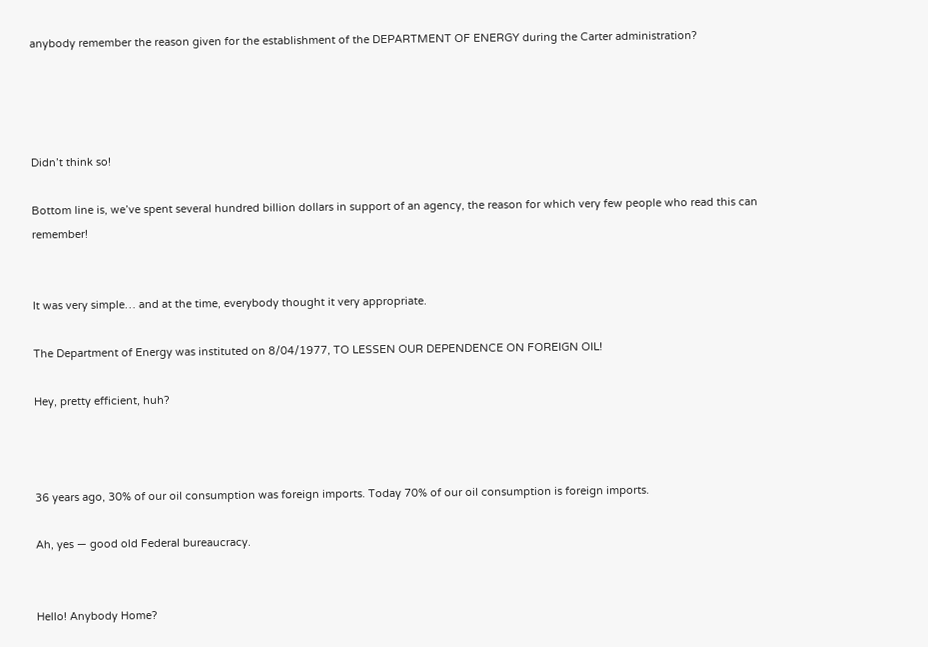anybody remember the reason given for the establishment of the DEPARTMENT OF ENERGY during the Carter administration?




Didn’t think so!

Bottom line is, we’ve spent several hundred billion dollars in support of an agency, the reason for which very few people who read this can remember!


It was very simple… and at the time, everybody thought it very appropriate.

The Department of Energy was instituted on 8/04/1977, TO LESSEN OUR DEPENDENCE ON FOREIGN OIL!

Hey, pretty efficient, huh?



36 years ago, 30% of our oil consumption was foreign imports. Today 70% of our oil consumption is foreign imports.

Ah, yes — good old Federal bureaucracy.


Hello! Anybody Home?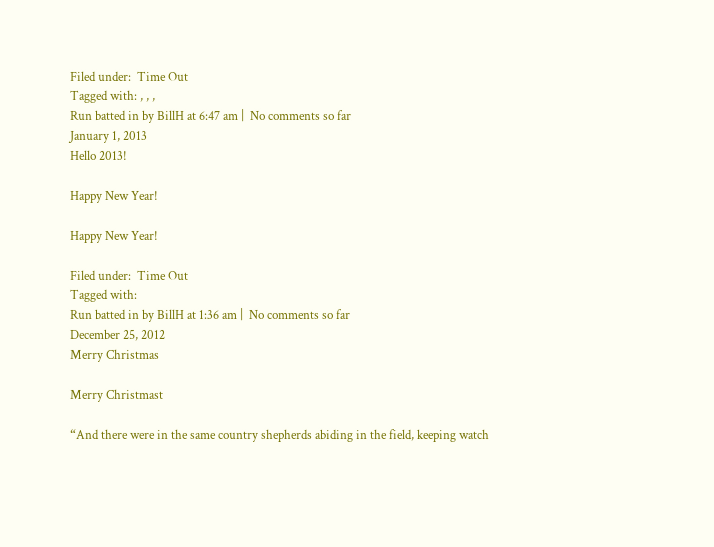Filed under:  Time Out
Tagged with: , , ,
Run batted in by BillH at 6:47 am |  No comments so far
January 1, 2013
Hello 2013!

Happy New Year!

Happy New Year!

Filed under:  Time Out
Tagged with:
Run batted in by BillH at 1:36 am |  No comments so far
December 25, 2012
Merry Christmas

Merry Christmast

“And there were in the same country shepherds abiding in the field, keeping watch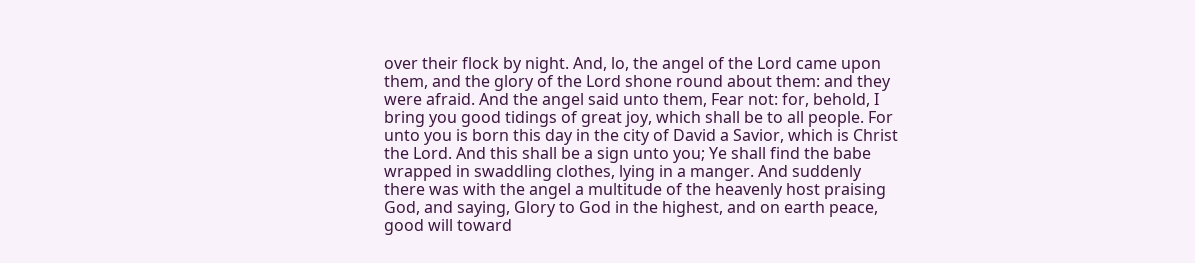over their flock by night. And, lo, the angel of the Lord came upon them, and the glory of the Lord shone round about them: and they were afraid. And the angel said unto them, Fear not: for, behold, I bring you good tidings of great joy, which shall be to all people. For unto you is born this day in the city of David a Savior, which is Christ the Lord. And this shall be a sign unto you; Ye shall find the babe wrapped in swaddling clothes, lying in a manger. And suddenly there was with the angel a multitude of the heavenly host praising God, and saying, Glory to God in the highest, and on earth peace, good will toward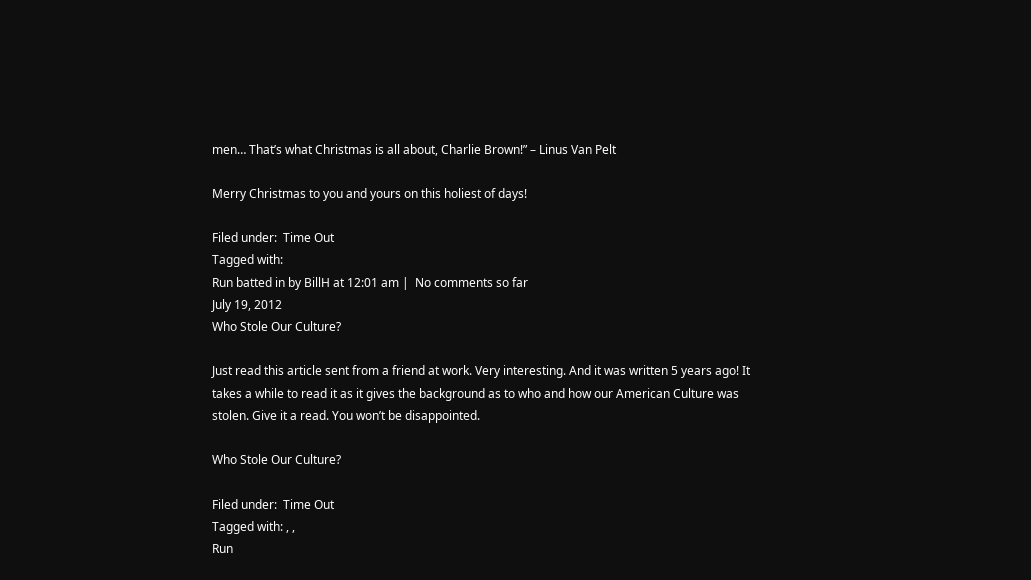men… That’s what Christmas is all about, Charlie Brown!” – Linus Van Pelt

Merry Christmas to you and yours on this holiest of days!

Filed under:  Time Out
Tagged with:
Run batted in by BillH at 12:01 am |  No comments so far
July 19, 2012
Who Stole Our Culture?

Just read this article sent from a friend at work. Very interesting. And it was written 5 years ago! It takes a while to read it as it gives the background as to who and how our American Culture was stolen. Give it a read. You won’t be disappointed.

Who Stole Our Culture?

Filed under:  Time Out
Tagged with: , ,
Run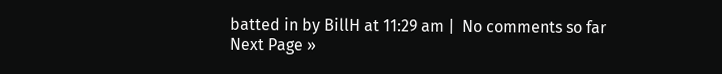batted in by BillH at 11:29 am |  No comments so far
Next Page »